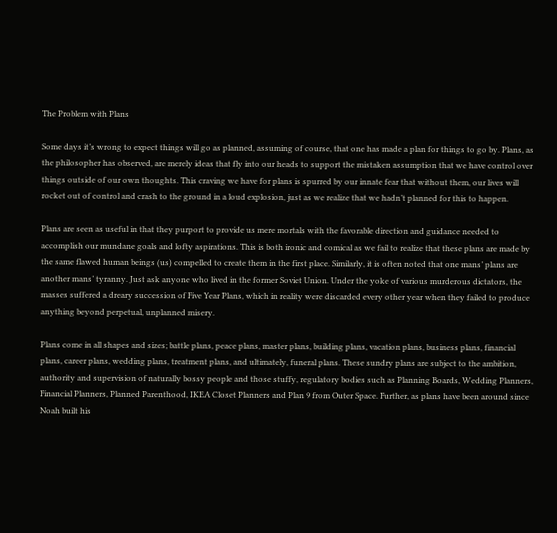The Problem with Plans

Some days it’s wrong to expect things will go as planned, assuming of course, that one has made a plan for things to go by. Plans, as the philosopher has observed, are merely ideas that fly into our heads to support the mistaken assumption that we have control over things outside of our own thoughts. This craving we have for plans is spurred by our innate fear that without them, our lives will rocket out of control and crash to the ground in a loud explosion, just as we realize that we hadn’t planned for this to happen.

Plans are seen as useful in that they purport to provide us mere mortals with the favorable direction and guidance needed to accomplish our mundane goals and lofty aspirations. This is both ironic and comical as we fail to realize that these plans are made by the same flawed human beings (us) compelled to create them in the first place. Similarly, it is often noted that one mans’ plans are another mans’ tyranny. Just ask anyone who lived in the former Soviet Union. Under the yoke of various murderous dictators, the masses suffered a dreary succession of Five Year Plans, which in reality were discarded every other year when they failed to produce anything beyond perpetual, unplanned misery.

Plans come in all shapes and sizes; battle plans, peace plans, master plans, building plans, vacation plans, business plans, financial plans, career plans, wedding plans, treatment plans, and ultimately, funeral plans. These sundry plans are subject to the ambition, authority and supervision of naturally bossy people and those stuffy, regulatory bodies such as Planning Boards, Wedding Planners, Financial Planners, Planned Parenthood, IKEA Closet Planners and Plan 9 from Outer Space. Further, as plans have been around since Noah built his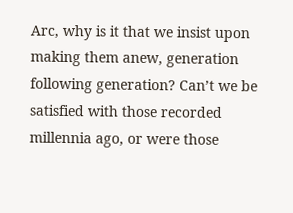Arc, why is it that we insist upon making them anew, generation following generation? Can’t we be satisfied with those recorded millennia ago, or were those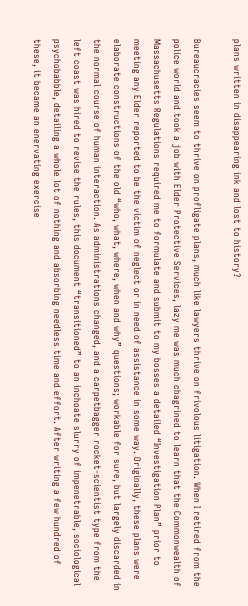plans written in disappearing ink and lost to history?

Bureaucracies seem to thrive on profligate plans, much like lawyers thrive on frivolous litigation. When I retired from the police world and took a job with Elder Protective Services, lazy me was much chagrined to learn that the Commonwealth of Massachusetts Regulations required me to formulate and submit to my bosses a detailed “Investigation Plan” prior to meeting any Elder reported to be the victim of neglect or in need of assistance in some way. Originally, these plans were elaborate constructions of the old “who, what, where, when and why” questions; workable for sure, but largely discarded in the normal course of human interaction. As administrations changed, and a carpetbagger rocket-scientist type from the left coast was hired to revise the rules, this document “transitioned” to an inchoate slurry of impenetrable, sociological psychobabble, detailing a whole lot of nothing and absorbing needless time and effort. After writing a few hundred of these, it became an enervating exercise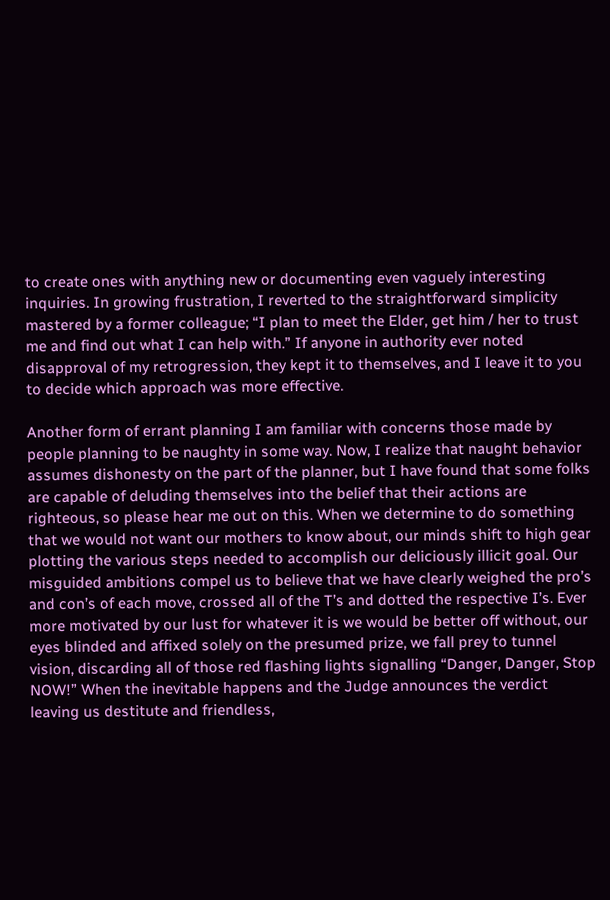to create ones with anything new or documenting even vaguely interesting inquiries. In growing frustration, I reverted to the straightforward simplicity mastered by a former colleague; “I plan to meet the Elder, get him / her to trust me and find out what I can help with.” If anyone in authority ever noted disapproval of my retrogression, they kept it to themselves, and I leave it to you to decide which approach was more effective.

Another form of errant planning I am familiar with concerns those made by people planning to be naughty in some way. Now, I realize that naught behavior assumes dishonesty on the part of the planner, but I have found that some folks are capable of deluding themselves into the belief that their actions are righteous, so please hear me out on this. When we determine to do something that we would not want our mothers to know about, our minds shift to high gear plotting the various steps needed to accomplish our deliciously illicit goal. Our misguided ambitions compel us to believe that we have clearly weighed the pro’s and con’s of each move, crossed all of the T’s and dotted the respective I’s. Ever more motivated by our lust for whatever it is we would be better off without, our eyes blinded and affixed solely on the presumed prize, we fall prey to tunnel vision, discarding all of those red flashing lights signalling “Danger, Danger, Stop NOW!” When the inevitable happens and the Judge announces the verdict leaving us destitute and friendless,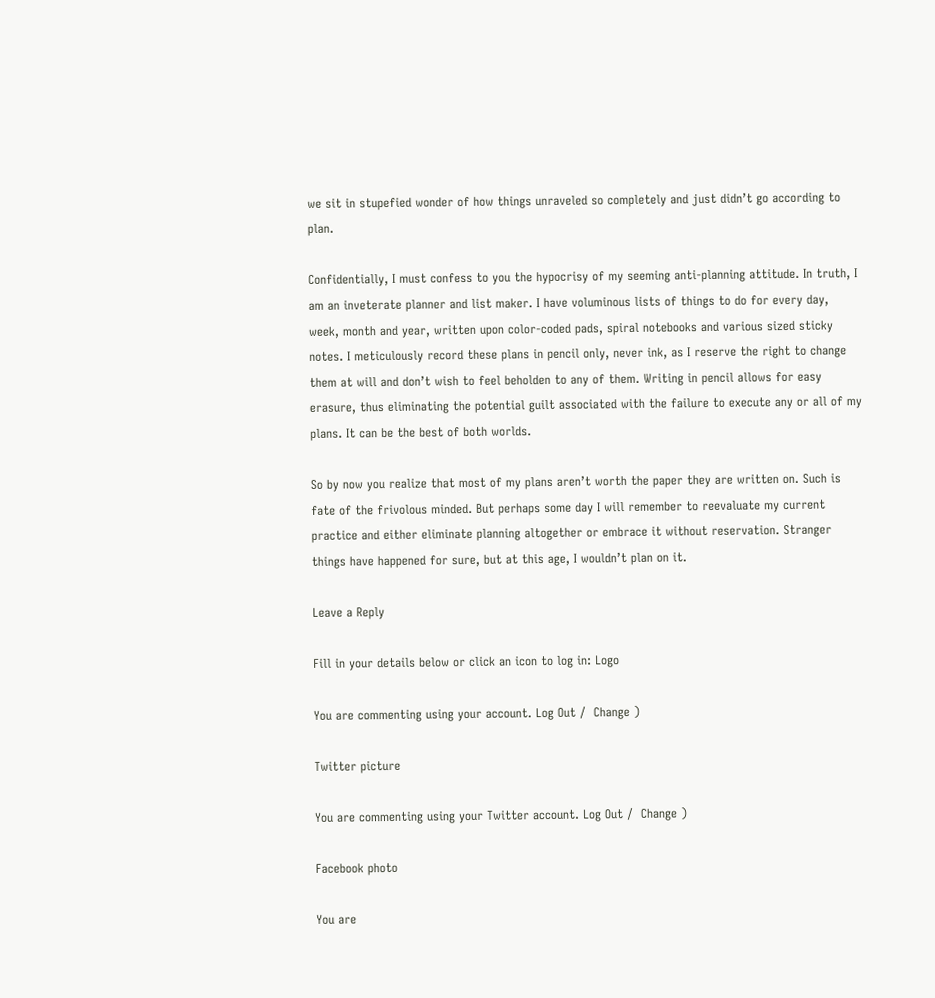we sit in stupefied wonder of how things unraveled so completely and just didn’t go according to plan.

Confidentially, I must confess to you the hypocrisy of my seeming anti-planning attitude. In truth, I am an inveterate planner and list maker. I have voluminous lists of things to do for every day, week, month and year, written upon color-coded pads, spiral notebooks and various sized sticky notes. I meticulously record these plans in pencil only, never ink, as I reserve the right to change them at will and don’t wish to feel beholden to any of them. Writing in pencil allows for easy erasure, thus eliminating the potential guilt associated with the failure to execute any or all of my plans. It can be the best of both worlds.

So by now you realize that most of my plans aren’t worth the paper they are written on. Such is fate of the frivolous minded. But perhaps some day I will remember to reevaluate my current practice and either eliminate planning altogether or embrace it without reservation. Stranger things have happened for sure, but at this age, I wouldn’t plan on it.

Leave a Reply

Fill in your details below or click an icon to log in: Logo

You are commenting using your account. Log Out /  Change )

Twitter picture

You are commenting using your Twitter account. Log Out /  Change )

Facebook photo

You are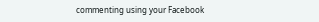commenting using your Facebook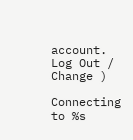account. Log Out /  Change )

Connecting to %s